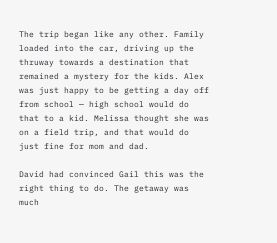The trip began like any other. Family loaded into the car, driving up the thruway towards a destination that remained a mystery for the kids. Alex was just happy to be getting a day off from school — high school would do that to a kid. Melissa thought she was on a field trip, and that would do just fine for mom and dad.

David had convinced Gail this was the right thing to do. The getaway was much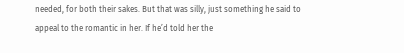needed, for both their sakes. But that was silly, just something he said to appeal to the romantic in her. If he’d told her the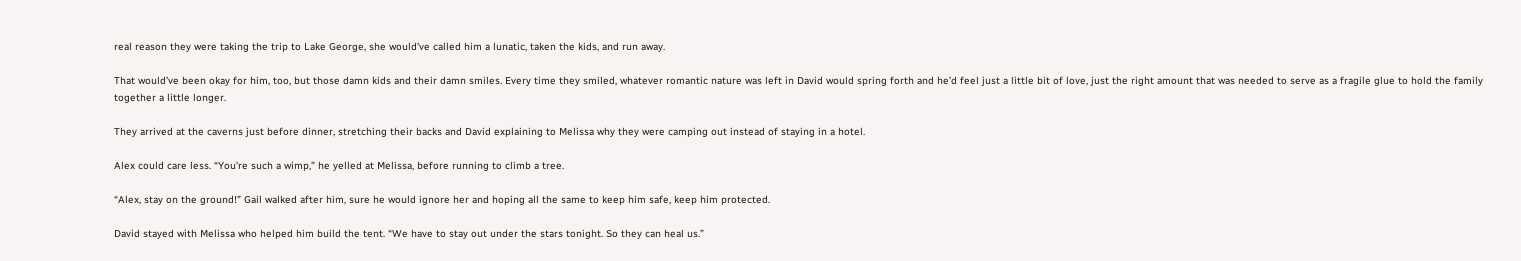real reason they were taking the trip to Lake George, she would’ve called him a lunatic, taken the kids, and run away.

That would’ve been okay for him, too, but those damn kids and their damn smiles. Every time they smiled, whatever romantic nature was left in David would spring forth and he’d feel just a little bit of love, just the right amount that was needed to serve as a fragile glue to hold the family together a little longer.

They arrived at the caverns just before dinner, stretching their backs and David explaining to Melissa why they were camping out instead of staying in a hotel.

Alex could care less. “You’re such a wimp,” he yelled at Melissa, before running to climb a tree.

“Alex, stay on the ground!” Gail walked after him, sure he would ignore her and hoping all the same to keep him safe, keep him protected.

David stayed with Melissa who helped him build the tent. “We have to stay out under the stars tonight. So they can heal us.”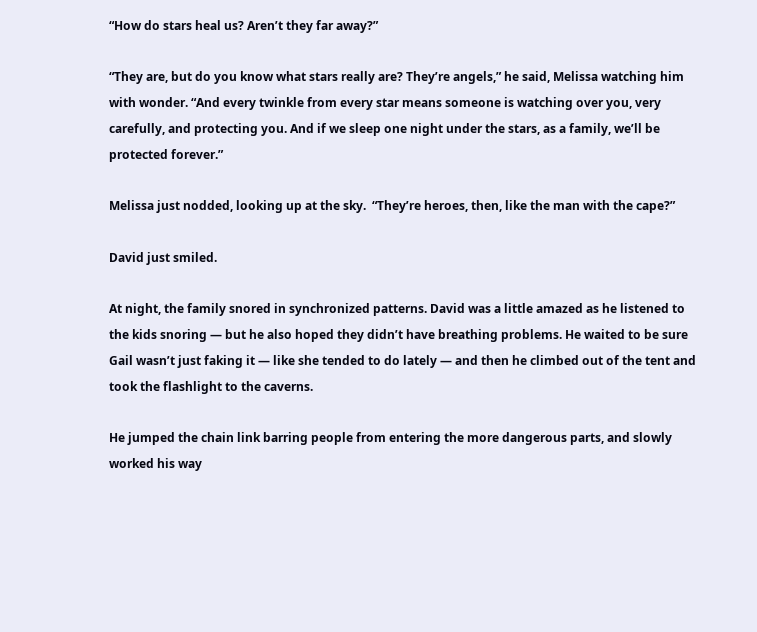“How do stars heal us? Aren’t they far away?”

“They are, but do you know what stars really are? They’re angels,” he said, Melissa watching him with wonder. “And every twinkle from every star means someone is watching over you, very carefully, and protecting you. And if we sleep one night under the stars, as a family, we’ll be protected forever.”

Melissa just nodded, looking up at the sky.  “They’re heroes, then, like the man with the cape?”

David just smiled.

At night, the family snored in synchronized patterns. David was a little amazed as he listened to the kids snoring — but he also hoped they didn’t have breathing problems. He waited to be sure Gail wasn’t just faking it — like she tended to do lately — and then he climbed out of the tent and took the flashlight to the caverns.

He jumped the chain link barring people from entering the more dangerous parts, and slowly worked his way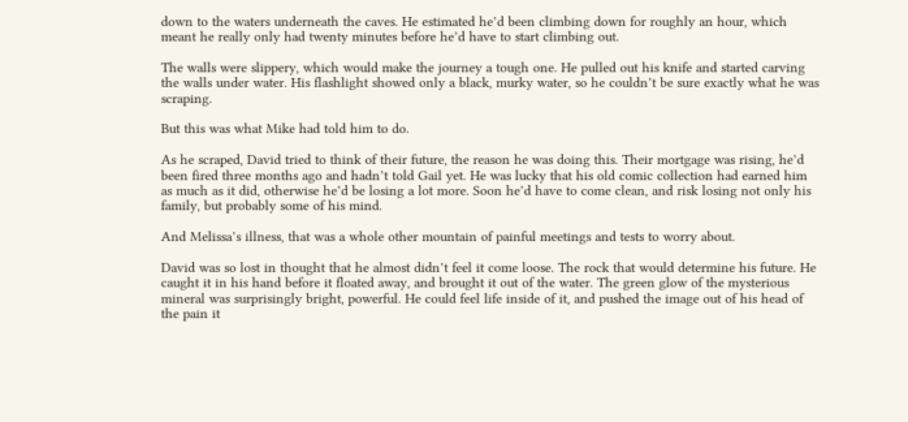down to the waters underneath the caves. He estimated he’d been climbing down for roughly an hour, which meant he really only had twenty minutes before he’d have to start climbing out.

The walls were slippery, which would make the journey a tough one. He pulled out his knife and started carving the walls under water. His flashlight showed only a black, murky water, so he couldn’t be sure exactly what he was scraping.

But this was what Mike had told him to do.

As he scraped, David tried to think of their future, the reason he was doing this. Their mortgage was rising, he’d been fired three months ago and hadn’t told Gail yet. He was lucky that his old comic collection had earned him as much as it did, otherwise he’d be losing a lot more. Soon he’d have to come clean, and risk losing not only his family, but probably some of his mind.

And Melissa’s illness, that was a whole other mountain of painful meetings and tests to worry about.

David was so lost in thought that he almost didn’t feel it come loose. The rock that would determine his future. He caught it in his hand before it floated away, and brought it out of the water. The green glow of the mysterious mineral was surprisingly bright, powerful. He could feel life inside of it, and pushed the image out of his head of the pain it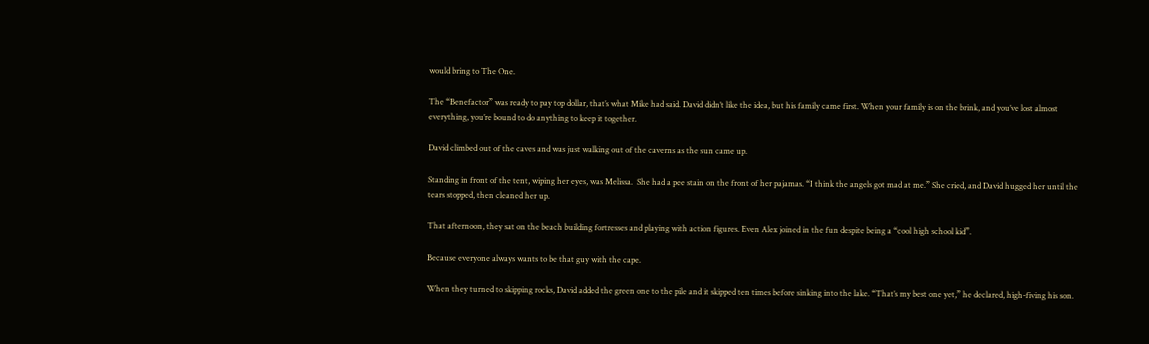would bring to The One.

The “Benefactor” was ready to pay top dollar, that’s what Mike had said. David didn’t like the idea, but his family came first. When your family is on the brink, and you’ve lost almost everything, you’re bound to do anything to keep it together.

David climbed out of the caves and was just walking out of the caverns as the sun came up.

Standing in front of the tent, wiping her eyes, was Melissa.  She had a pee stain on the front of her pajamas. “I think the angels got mad at me.” She cried, and David hugged her until the tears stopped, then cleaned her up.

That afternoon, they sat on the beach building fortresses and playing with action figures. Even Alex joined in the fun despite being a “cool high school kid”.

Because everyone always wants to be that guy with the cape.

When they turned to skipping rocks, David added the green one to the pile and it skipped ten times before sinking into the lake. “That’s my best one yet,” he declared, high-fiving his son.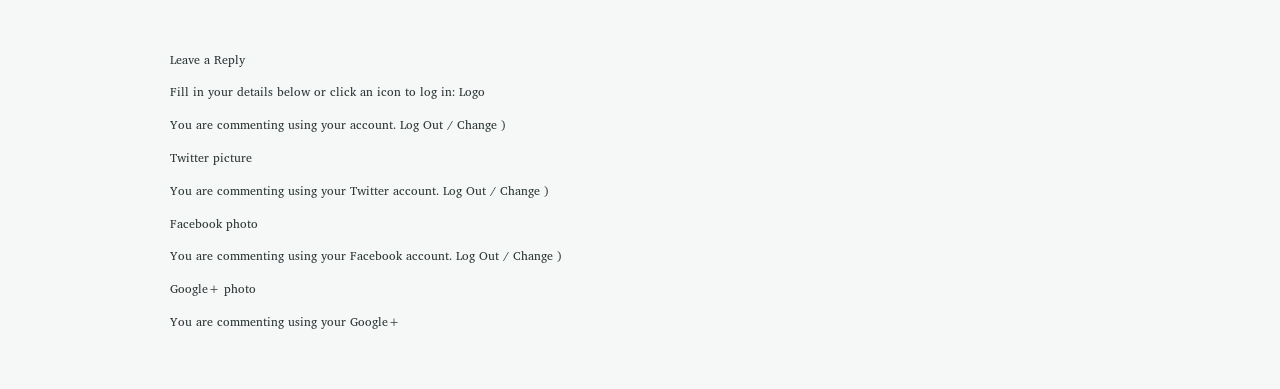Leave a Reply

Fill in your details below or click an icon to log in: Logo

You are commenting using your account. Log Out / Change )

Twitter picture

You are commenting using your Twitter account. Log Out / Change )

Facebook photo

You are commenting using your Facebook account. Log Out / Change )

Google+ photo

You are commenting using your Google+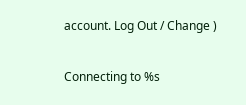account. Log Out / Change )

Connecting to %s